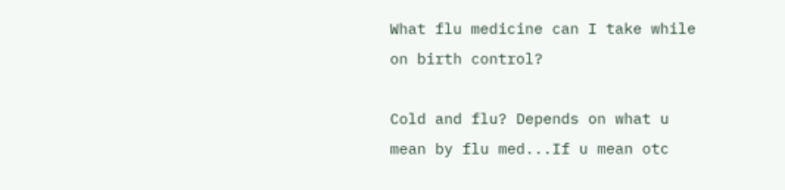What flu medicine can I take while on birth control?

Cold and flu? Depends on what u mean by flu med...If u mean otc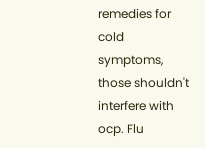remedies for cold symptoms, those shouldn't interfere with ocp. Flu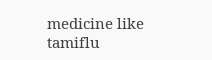medicine like tamiflu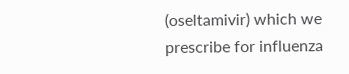(oseltamivir) which we prescribe for influenza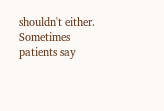shouldn't either. Sometimes patients say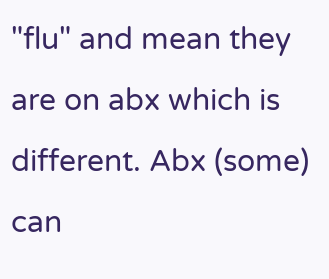"flu" and mean they are on abx which is different. Abx (some) can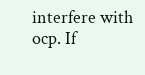interfere with ocp. If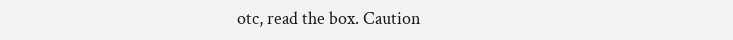otc, read the box. Caution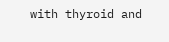with thyroid and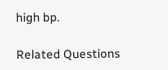high bp.

Related Questions